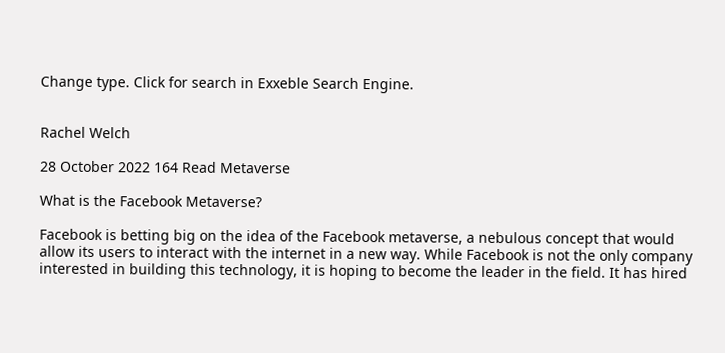Change type. Click for search in Exxeble Search Engine.


Rachel Welch

28 October 2022 164 Read Metaverse

What is the Facebook Metaverse?

Facebook is betting big on the idea of the Facebook metaverse, a nebulous concept that would allow its users to interact with the internet in a new way. While Facebook is not the only company interested in building this technology, it is hoping to become the leader in the field. It has hired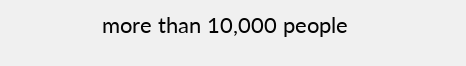more than 10,000 people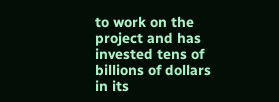to work on the project and has invested tens of billions of dollars in its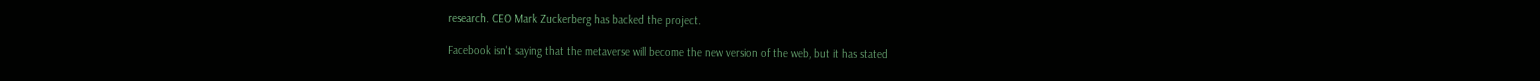research. CEO Mark Zuckerberg has backed the project.

Facebook isn't saying that the metaverse will become the new version of the web, but it has stated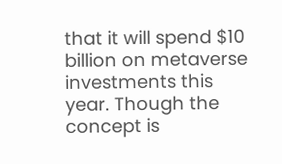that it will spend $10 billion on metaverse investments this year. Though the concept is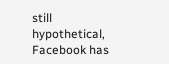still hypothetical, Facebook has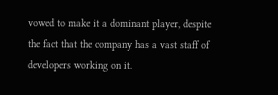vowed to make it a dominant player, despite the fact that the company has a vast staff of developers working on it.